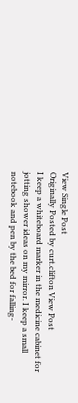View Single Post
Originally Posted by curt.clifton View Post
I keep a whiteboard marker in the medicine cabinet for jotting shower ideas on my mirror. I keep a small notebook and pen by the bed for falling-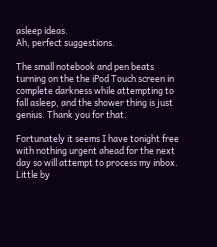asleep ideas.
Ah, perfect suggestions.

The small notebook and pen beats turning on the the iPod Touch screen in complete darkness while attempting to fall asleep, and the shower thing is just genius. Thank you for that.

Fortunately it seems I have tonight free with nothing urgent ahead for the next day so will attempt to process my inbox. Little by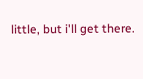little, but i'll get there.